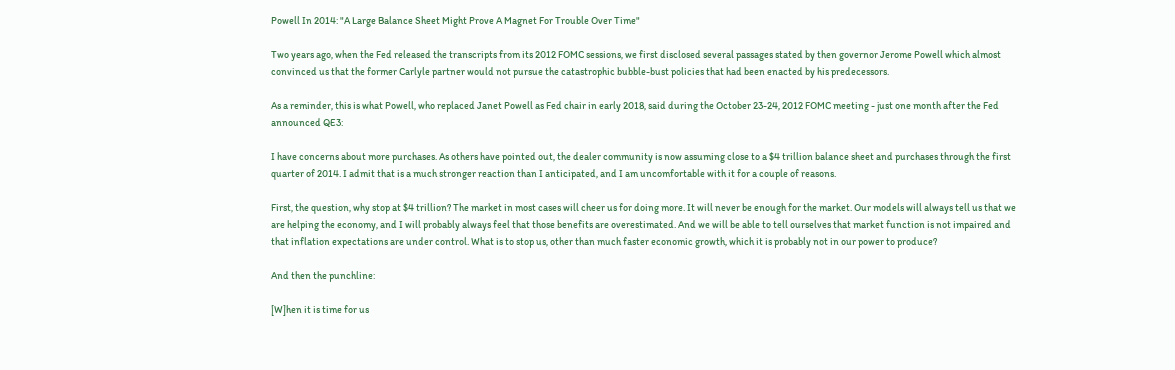Powell In 2014: "A Large Balance Sheet Might Prove A Magnet For Trouble Over Time"

Two years ago, when the Fed released the transcripts from its 2012 FOMC sessions, we first disclosed several passages stated by then governor Jerome Powell which almost convinced us that the former Carlyle partner would not pursue the catastrophic bubble-bust policies that had been enacted by his predecessors.

As a reminder, this is what Powell, who replaced Janet Powell as Fed chair in early 2018, said during the October 23-24, 2012 FOMC meeting - just one month after the Fed announced QE3:

I have concerns about more purchases. As others have pointed out, the dealer community is now assuming close to a $4 trillion balance sheet and purchases through the first quarter of 2014. I admit that is a much stronger reaction than I anticipated, and I am uncomfortable with it for a couple of reasons.

First, the question, why stop at $4 trillion? The market in most cases will cheer us for doing more. It will never be enough for the market. Our models will always tell us that we are helping the economy, and I will probably always feel that those benefits are overestimated. And we will be able to tell ourselves that market function is not impaired and that inflation expectations are under control. What is to stop us, other than much faster economic growth, which it is probably not in our power to produce?

And then the punchline:

[W]hen it is time for us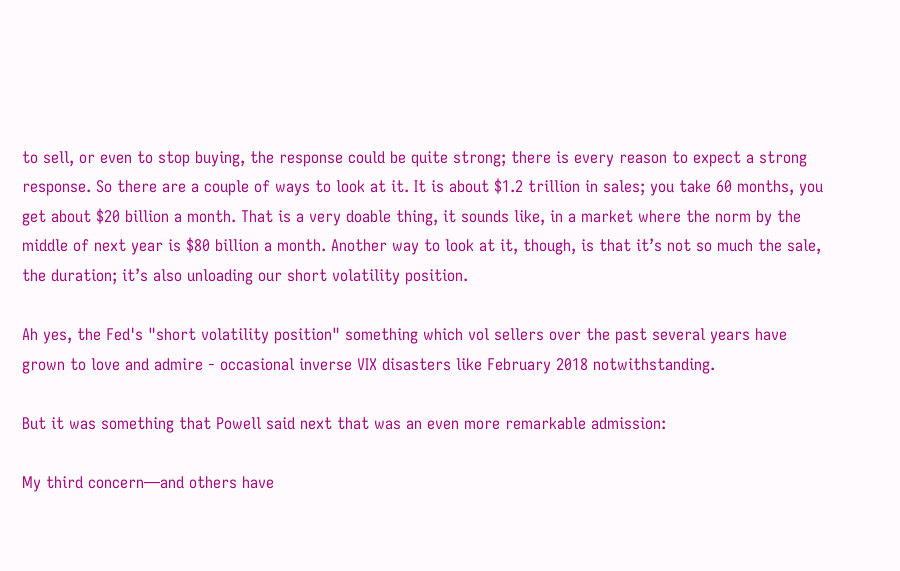to sell, or even to stop buying, the response could be quite strong; there is every reason to expect a strong response. So there are a couple of ways to look at it. It is about $1.2 trillion in sales; you take 60 months, you get about $20 billion a month. That is a very doable thing, it sounds like, in a market where the norm by the middle of next year is $80 billion a month. Another way to look at it, though, is that it’s not so much the sale, the duration; it’s also unloading our short volatility position.

Ah yes, the Fed's "short volatility position" something which vol sellers over the past several years have grown to love and admire - occasional inverse VIX disasters like February 2018 notwithstanding.

But it was something that Powell said next that was an even more remarkable admission:

My third concern—and others have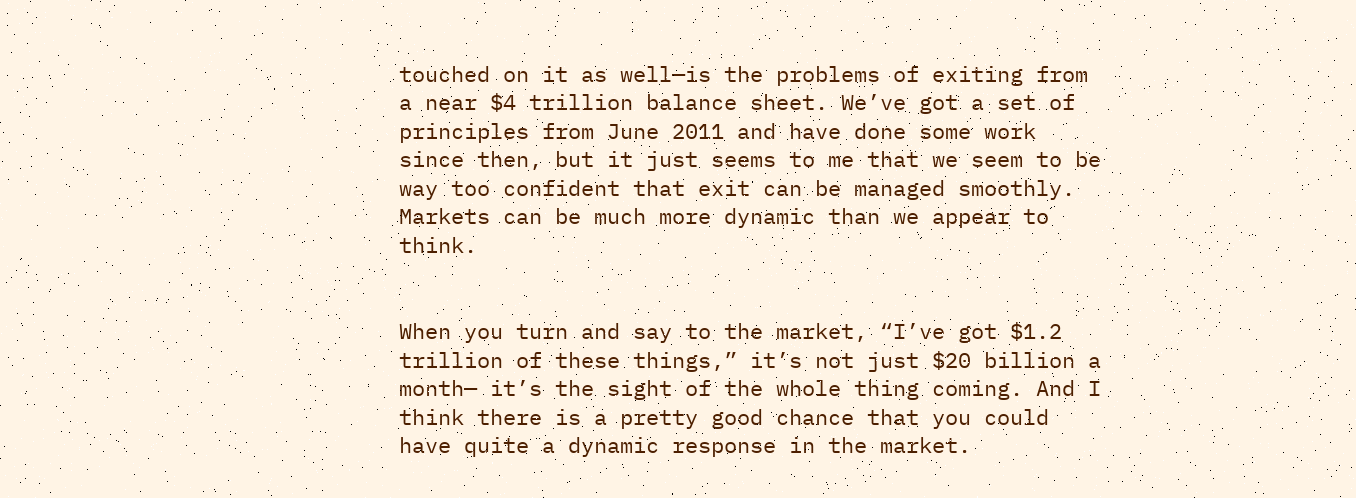touched on it as well—is the problems of exiting from a near $4 trillion balance sheet. We’ve got a set of principles from June 2011 and have done some work since then, but it just seems to me that we seem to be way too confident that exit can be managed smoothly. Markets can be much more dynamic than we appear to think.


When you turn and say to the market, “I’ve got $1.2 trillion of these things,” it’s not just $20 billion a month— it’s the sight of the whole thing coming. And I think there is a pretty good chance that you could have quite a dynamic response in the market.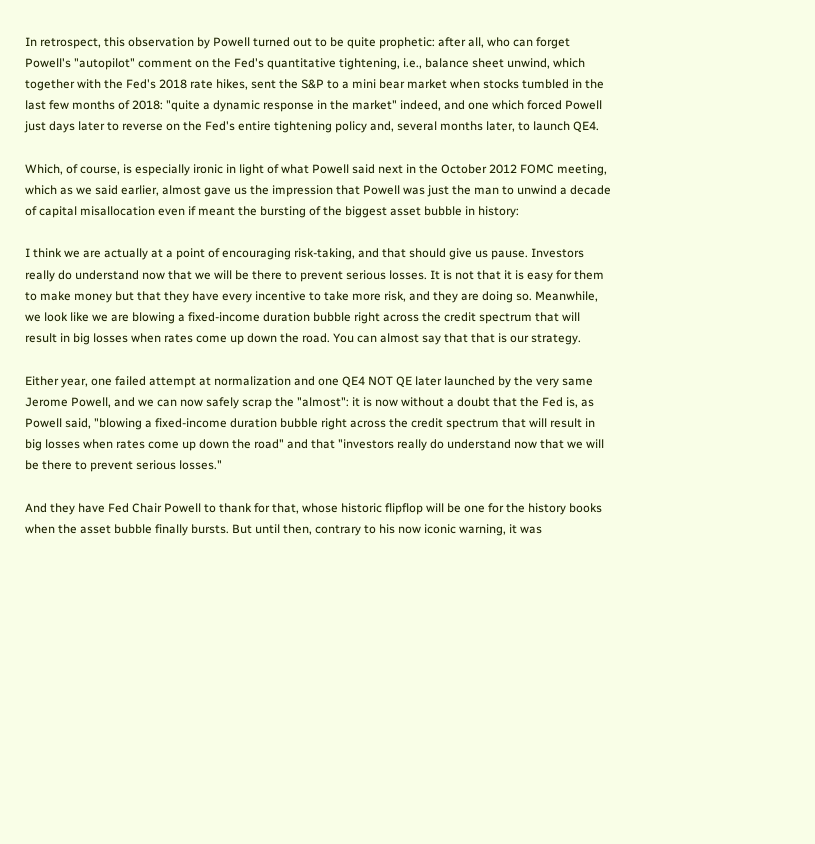In retrospect, this observation by Powell turned out to be quite prophetic: after all, who can forget Powell's "autopilot" comment on the Fed's quantitative tightening, i.e., balance sheet unwind, which together with the Fed's 2018 rate hikes, sent the S&P to a mini bear market when stocks tumbled in the last few months of 2018: "quite a dynamic response in the market" indeed, and one which forced Powell just days later to reverse on the Fed's entire tightening policy and, several months later, to launch QE4.

Which, of course, is especially ironic in light of what Powell said next in the October 2012 FOMC meeting, which as we said earlier, almost gave us the impression that Powell was just the man to unwind a decade of capital misallocation even if meant the bursting of the biggest asset bubble in history:

I think we are actually at a point of encouraging risk-taking, and that should give us pause. Investors really do understand now that we will be there to prevent serious losses. It is not that it is easy for them to make money but that they have every incentive to take more risk, and they are doing so. Meanwhile, we look like we are blowing a fixed-income duration bubble right across the credit spectrum that will result in big losses when rates come up down the road. You can almost say that that is our strategy.

Either year, one failed attempt at normalization and one QE4 NOT QE later launched by the very same Jerome Powell, and we can now safely scrap the "almost": it is now without a doubt that the Fed is, as Powell said, "blowing a fixed-income duration bubble right across the credit spectrum that will result in big losses when rates come up down the road" and that "investors really do understand now that we will be there to prevent serious losses."

And they have Fed Chair Powell to thank for that, whose historic flipflop will be one for the history books when the asset bubble finally bursts. But until then, contrary to his now iconic warning, it was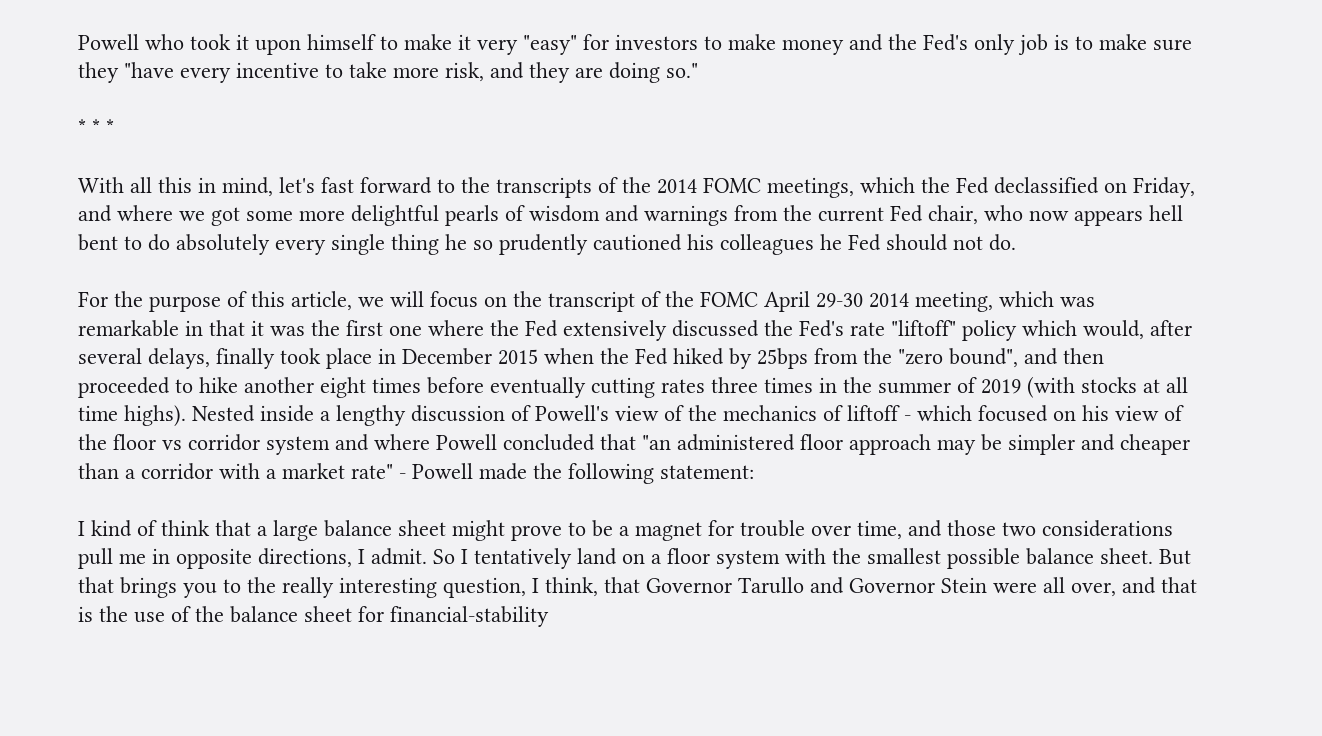Powell who took it upon himself to make it very "easy" for investors to make money and the Fed's only job is to make sure they "have every incentive to take more risk, and they are doing so."

* * *

With all this in mind, let's fast forward to the transcripts of the 2014 FOMC meetings, which the Fed declassified on Friday, and where we got some more delightful pearls of wisdom and warnings from the current Fed chair, who now appears hell bent to do absolutely every single thing he so prudently cautioned his colleagues he Fed should not do.

For the purpose of this article, we will focus on the transcript of the FOMC April 29-30 2014 meeting, which was remarkable in that it was the first one where the Fed extensively discussed the Fed's rate "liftoff" policy which would, after several delays, finally took place in December 2015 when the Fed hiked by 25bps from the "zero bound", and then proceeded to hike another eight times before eventually cutting rates three times in the summer of 2019 (with stocks at all time highs). Nested inside a lengthy discussion of Powell's view of the mechanics of liftoff - which focused on his view of the floor vs corridor system and where Powell concluded that "an administered floor approach may be simpler and cheaper than a corridor with a market rate" - Powell made the following statement:

I kind of think that a large balance sheet might prove to be a magnet for trouble over time, and those two considerations pull me in opposite directions, I admit. So I tentatively land on a floor system with the smallest possible balance sheet. But that brings you to the really interesting question, I think, that Governor Tarullo and Governor Stein were all over, and that is the use of the balance sheet for financial-stability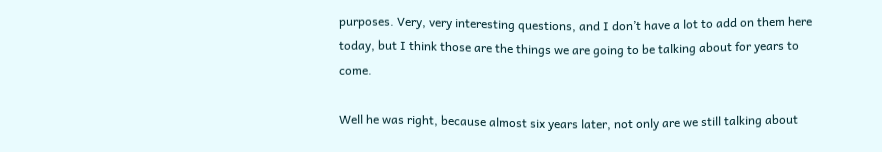purposes. Very, very interesting questions, and I don’t have a lot to add on them here today, but I think those are the things we are going to be talking about for years to come.

Well he was right, because almost six years later, not only are we still talking about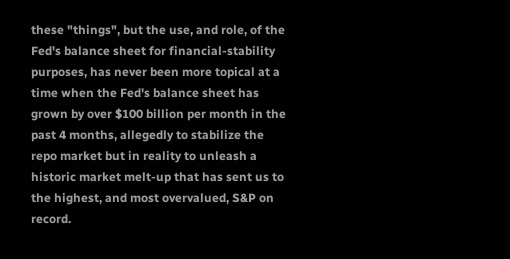these "things", but the use, and role, of the Fed's balance sheet for financial-stability purposes, has never been more topical at a time when the Fed's balance sheet has grown by over $100 billion per month in the past 4 months, allegedly to stabilize the repo market but in reality to unleash a historic market melt-up that has sent us to the highest, and most overvalued, S&P on record.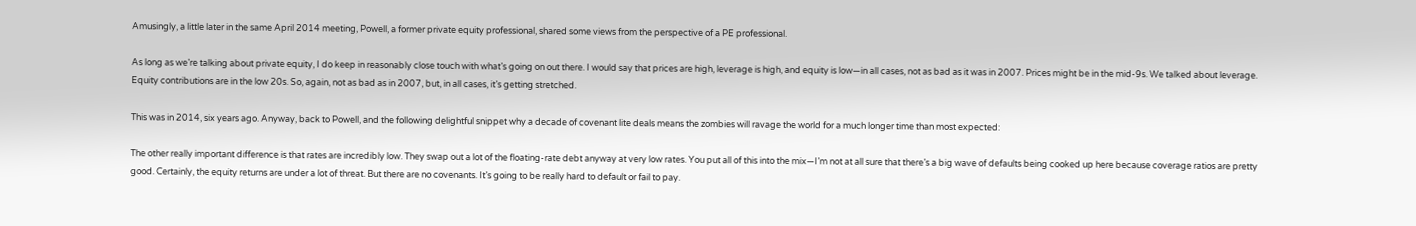Amusingly, a little later in the same April 2014 meeting, Powell, a former private equity professional, shared some views from the perspective of a PE professional.

As long as we’re talking about private equity, I do keep in reasonably close touch with what’s going on out there. I would say that prices are high, leverage is high, and equity is low—in all cases, not as bad as it was in 2007. Prices might be in the mid-9s. We talked about leverage. Equity contributions are in the low 20s. So, again, not as bad as in 2007, but, in all cases, it’s getting stretched.

This was in 2014, six years ago. Anyway, back to Powell, and the following delightful snippet why a decade of covenant lite deals means the zombies will ravage the world for a much longer time than most expected:

The other really important difference is that rates are incredibly low. They swap out a lot of the floating-rate debt anyway at very low rates. You put all of this into the mix—I’m not at all sure that there’s a big wave of defaults being cooked up here because coverage ratios are pretty good. Certainly, the equity returns are under a lot of threat. But there are no covenants. It’s going to be really hard to default or fail to pay.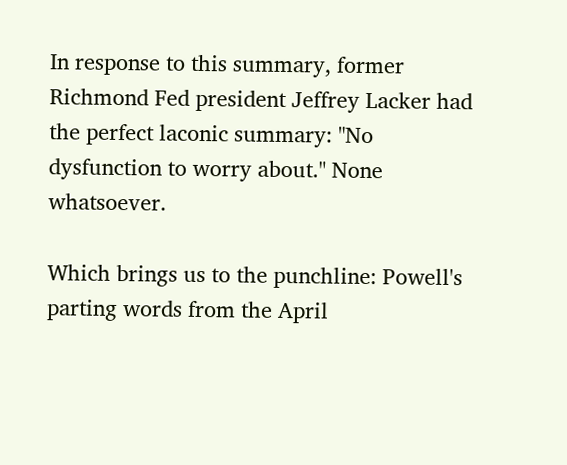In response to this summary, former Richmond Fed president Jeffrey Lacker had the perfect laconic summary: "No dysfunction to worry about." None whatsoever.

Which brings us to the punchline: Powell's parting words from the April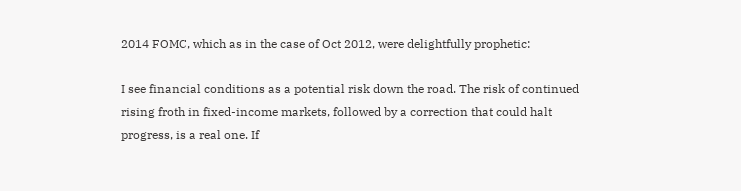2014 FOMC, which as in the case of Oct 2012, were delightfully prophetic:

I see financial conditions as a potential risk down the road. The risk of continued rising froth in fixed-income markets, followed by a correction that could halt progress, is a real one. If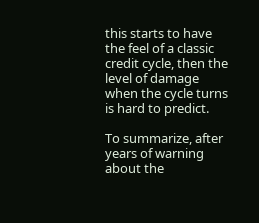this starts to have the feel of a classic credit cycle, then the level of damage when the cycle turns is hard to predict.

To summarize, after years of warning about the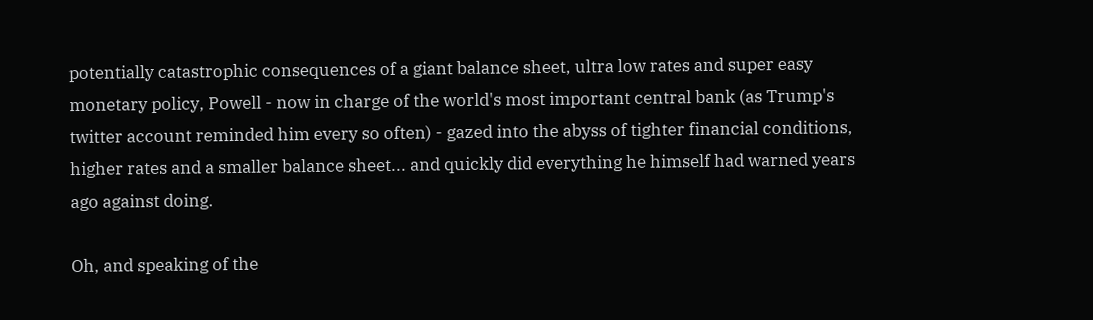potentially catastrophic consequences of a giant balance sheet, ultra low rates and super easy monetary policy, Powell - now in charge of the world's most important central bank (as Trump's twitter account reminded him every so often) - gazed into the abyss of tighter financial conditions, higher rates and a smaller balance sheet... and quickly did everything he himself had warned years ago against doing.

Oh, and speaking of the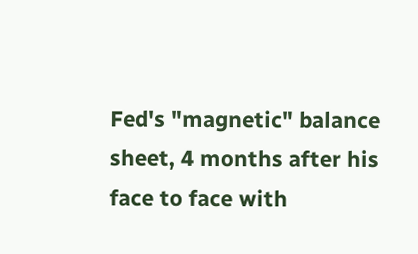Fed's "magnetic" balance sheet, 4 months after his face to face with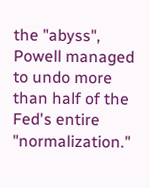the "abyss", Powell managed to undo more than half of the Fed's entire "normalization."